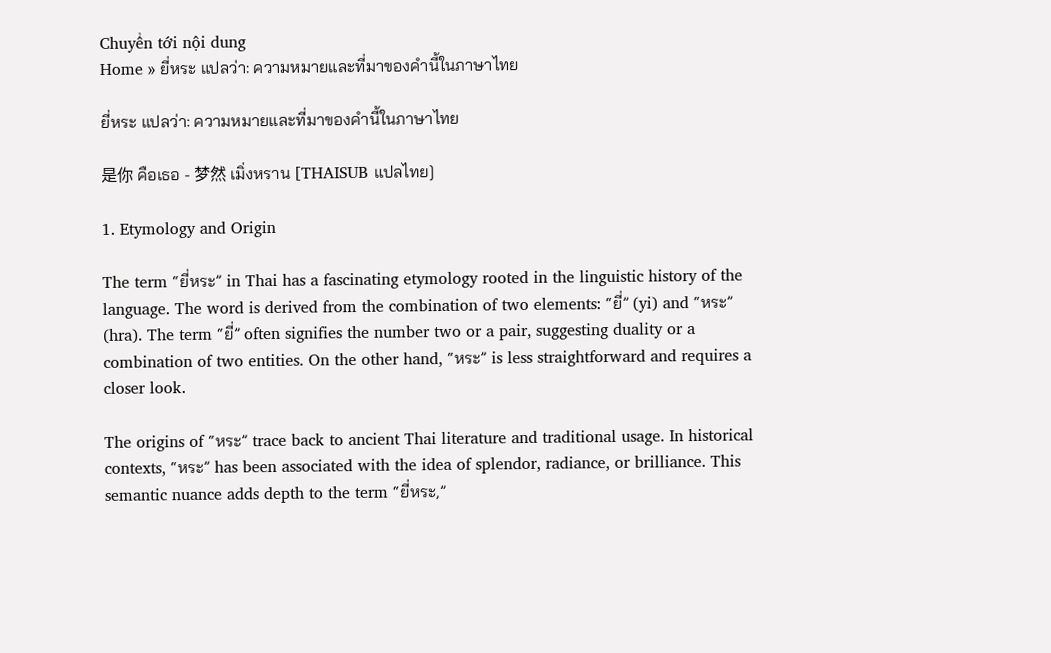Chuyển tới nội dung
Home » ยี่หระ แปลว่า: ความหมายและที่มาของคำนี้ในภาษาไทย

ยี่หระ แปลว่า: ความหมายและที่มาของคำนี้ในภาษาไทย

是你 คือเธอ - 梦然 เมิ่งหราน [THAISUB แปลไทย]

1. Etymology and Origin

The term “ยี่หระ” in Thai has a fascinating etymology rooted in the linguistic history of the language. The word is derived from the combination of two elements: “ยี่” (yi) and “หระ” (hra). The term “ยี่” often signifies the number two or a pair, suggesting duality or a combination of two entities. On the other hand, “หระ” is less straightforward and requires a closer look.

The origins of “หระ” trace back to ancient Thai literature and traditional usage. In historical contexts, “หระ” has been associated with the idea of splendor, radiance, or brilliance. This semantic nuance adds depth to the term “ยี่หระ,”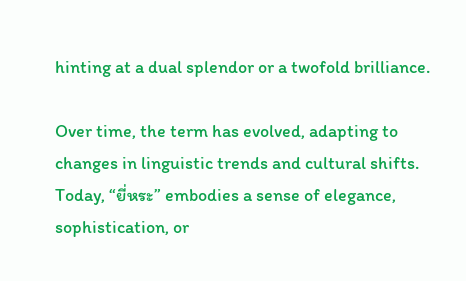hinting at a dual splendor or a twofold brilliance.

Over time, the term has evolved, adapting to changes in linguistic trends and cultural shifts. Today, “ยี่หระ” embodies a sense of elegance, sophistication, or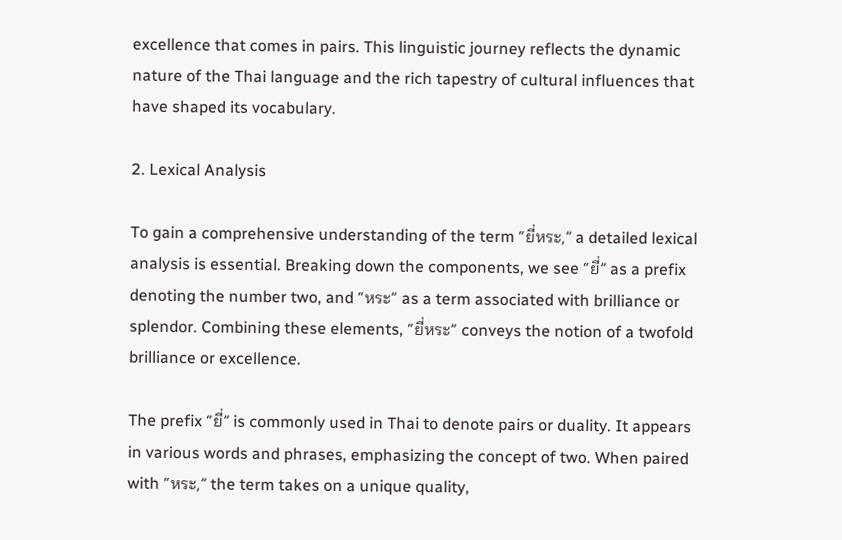excellence that comes in pairs. This linguistic journey reflects the dynamic nature of the Thai language and the rich tapestry of cultural influences that have shaped its vocabulary.

2. Lexical Analysis

To gain a comprehensive understanding of the term “ยี่หระ,” a detailed lexical analysis is essential. Breaking down the components, we see “ยี่” as a prefix denoting the number two, and “หระ” as a term associated with brilliance or splendor. Combining these elements, “ยี่หระ” conveys the notion of a twofold brilliance or excellence.

The prefix “ยี่” is commonly used in Thai to denote pairs or duality. It appears in various words and phrases, emphasizing the concept of two. When paired with “หระ,” the term takes on a unique quality,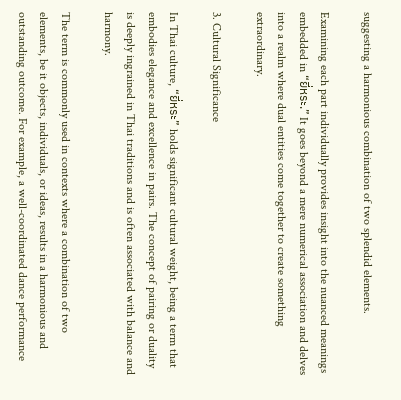suggesting a harmonious combination of two splendid elements.

Examining each part individually provides insight into the nuanced meanings embedded in “ยี่หระ.” It goes beyond a mere numerical association and delves into a realm where dual entities come together to create something extraordinary.

3. Cultural Significance

In Thai culture, “ยี่หระ” holds significant cultural weight, being a term that embodies elegance and excellence in pairs. The concept of pairing or duality is deeply ingrained in Thai traditions and is often associated with balance and harmony.

The term is commonly used in contexts where a combination of two elements, be it objects, individuals, or ideas, results in a harmonious and outstanding outcome. For example, a well-coordinated dance performance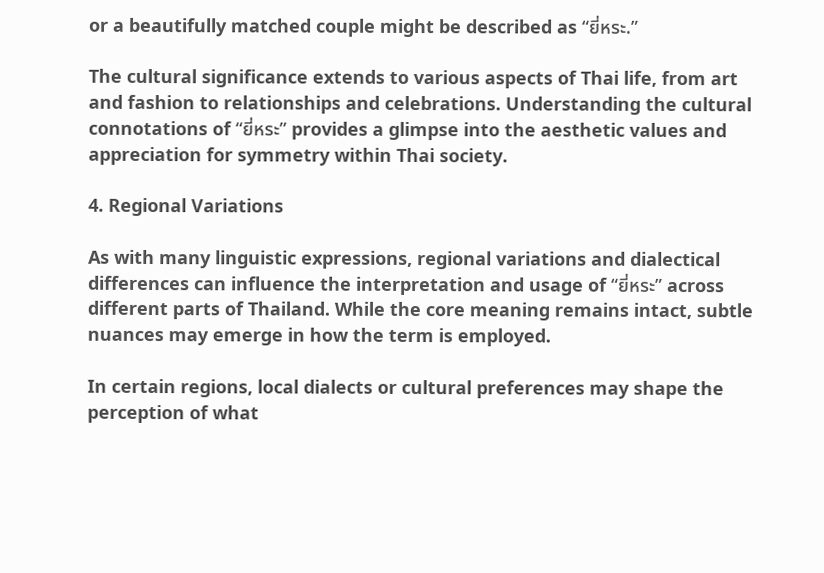or a beautifully matched couple might be described as “ยี่หระ.”

The cultural significance extends to various aspects of Thai life, from art and fashion to relationships and celebrations. Understanding the cultural connotations of “ยี่หระ” provides a glimpse into the aesthetic values and appreciation for symmetry within Thai society.

4. Regional Variations

As with many linguistic expressions, regional variations and dialectical differences can influence the interpretation and usage of “ยี่หระ” across different parts of Thailand. While the core meaning remains intact, subtle nuances may emerge in how the term is employed.

In certain regions, local dialects or cultural preferences may shape the perception of what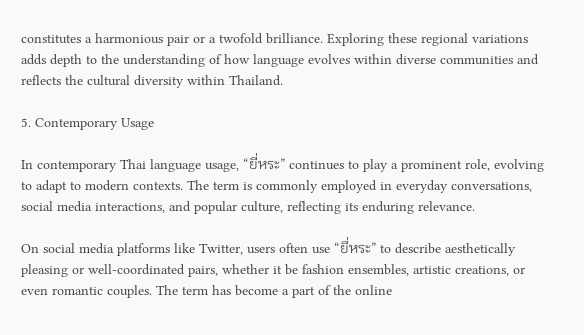constitutes a harmonious pair or a twofold brilliance. Exploring these regional variations adds depth to the understanding of how language evolves within diverse communities and reflects the cultural diversity within Thailand.

5. Contemporary Usage

In contemporary Thai language usage, “ยี่หระ” continues to play a prominent role, evolving to adapt to modern contexts. The term is commonly employed in everyday conversations, social media interactions, and popular culture, reflecting its enduring relevance.

On social media platforms like Twitter, users often use “ยี่หระ” to describe aesthetically pleasing or well-coordinated pairs, whether it be fashion ensembles, artistic creations, or even romantic couples. The term has become a part of the online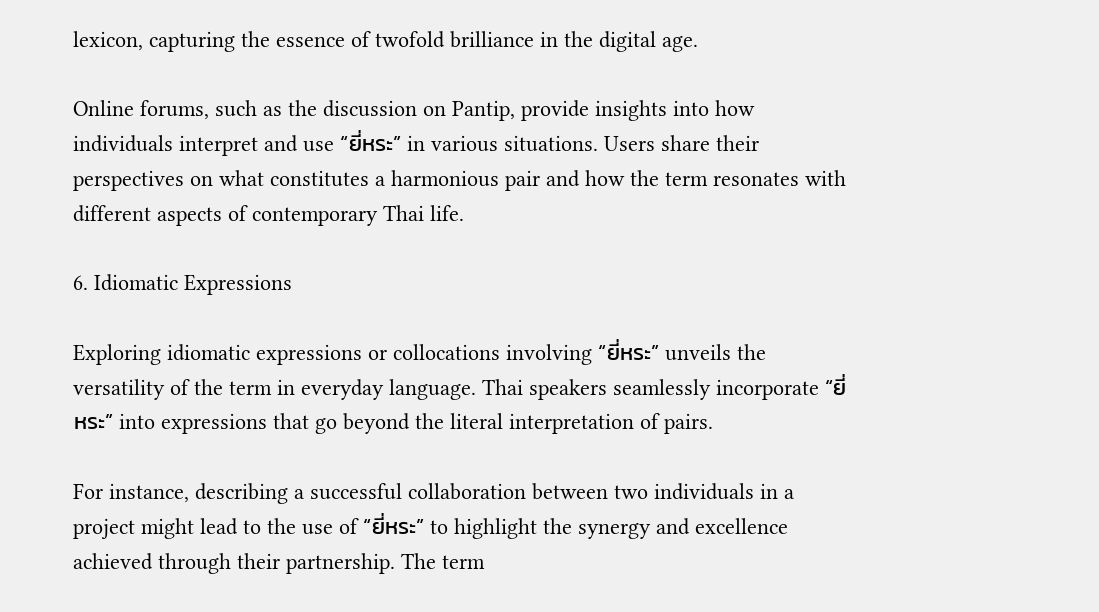lexicon, capturing the essence of twofold brilliance in the digital age.

Online forums, such as the discussion on Pantip, provide insights into how individuals interpret and use “ยี่หระ” in various situations. Users share their perspectives on what constitutes a harmonious pair and how the term resonates with different aspects of contemporary Thai life.

6. Idiomatic Expressions

Exploring idiomatic expressions or collocations involving “ยี่หระ” unveils the versatility of the term in everyday language. Thai speakers seamlessly incorporate “ยี่หระ” into expressions that go beyond the literal interpretation of pairs.

For instance, describing a successful collaboration between two individuals in a project might lead to the use of “ยี่หระ” to highlight the synergy and excellence achieved through their partnership. The term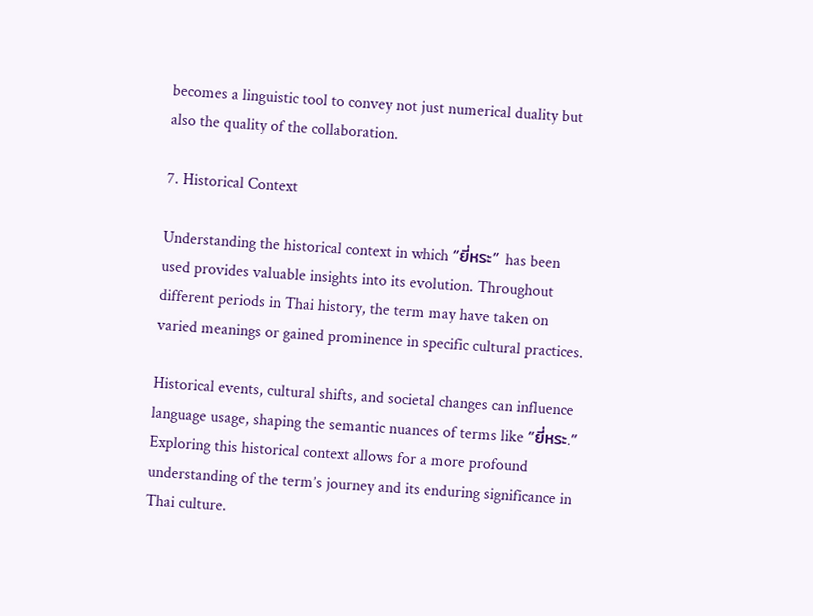becomes a linguistic tool to convey not just numerical duality but also the quality of the collaboration.

7. Historical Context

Understanding the historical context in which “ยี่หระ” has been used provides valuable insights into its evolution. Throughout different periods in Thai history, the term may have taken on varied meanings or gained prominence in specific cultural practices.

Historical events, cultural shifts, and societal changes can influence language usage, shaping the semantic nuances of terms like “ยี่หระ.” Exploring this historical context allows for a more profound understanding of the term’s journey and its enduring significance in Thai culture.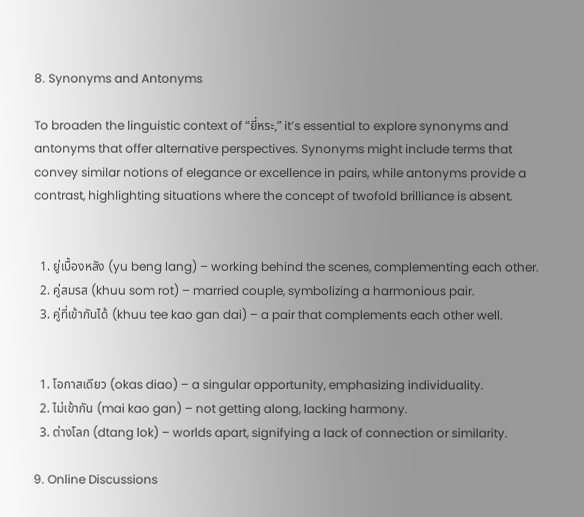8. Synonyms and Antonyms

To broaden the linguistic context of “ยี่หระ,” it’s essential to explore synonyms and antonyms that offer alternative perspectives. Synonyms might include terms that convey similar notions of elegance or excellence in pairs, while antonyms provide a contrast, highlighting situations where the concept of twofold brilliance is absent.


  1. ยู่เบื้องหลัง (yu beng lang) – working behind the scenes, complementing each other.
  2. คู่สมรส (khuu som rot) – married couple, symbolizing a harmonious pair.
  3. คู่ที่เข้ากันได้ (khuu tee kao gan dai) – a pair that complements each other well.


  1. โอกาสเดียว (okas diao) – a singular opportunity, emphasizing individuality.
  2. ไม่เข้ากัน (mai kao gan) – not getting along, lacking harmony.
  3. ต่างโลก (dtang lok) – worlds apart, signifying a lack of connection or similarity.

9. Online Discussions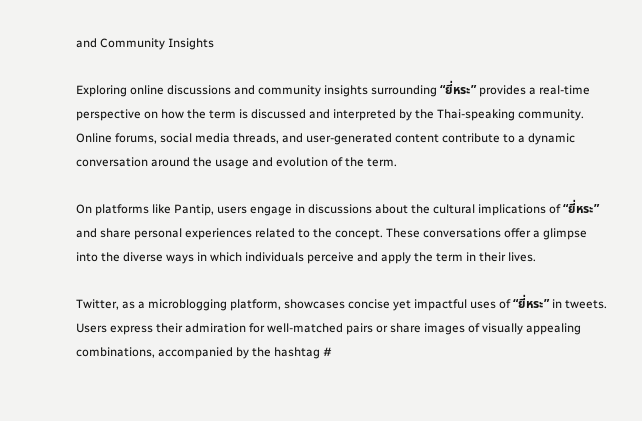and Community Insights

Exploring online discussions and community insights surrounding “ยี่หระ” provides a real-time perspective on how the term is discussed and interpreted by the Thai-speaking community. Online forums, social media threads, and user-generated content contribute to a dynamic conversation around the usage and evolution of the term.

On platforms like Pantip, users engage in discussions about the cultural implications of “ยี่หระ” and share personal experiences related to the concept. These conversations offer a glimpse into the diverse ways in which individuals perceive and apply the term in their lives.

Twitter, as a microblogging platform, showcases concise yet impactful uses of “ยี่หระ” in tweets. Users express their admiration for well-matched pairs or share images of visually appealing combinations, accompanied by the hashtag #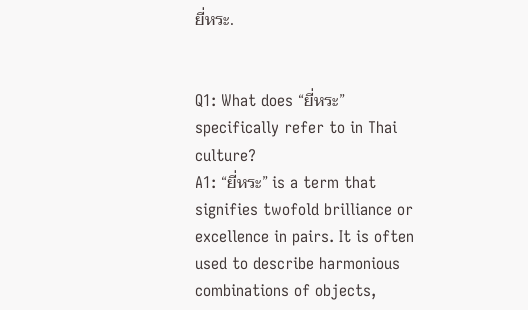ยี่หระ.


Q1: What does “ยี่หระ” specifically refer to in Thai culture?
A1: “ยี่หระ” is a term that signifies twofold brilliance or excellence in pairs. It is often used to describe harmonious combinations of objects,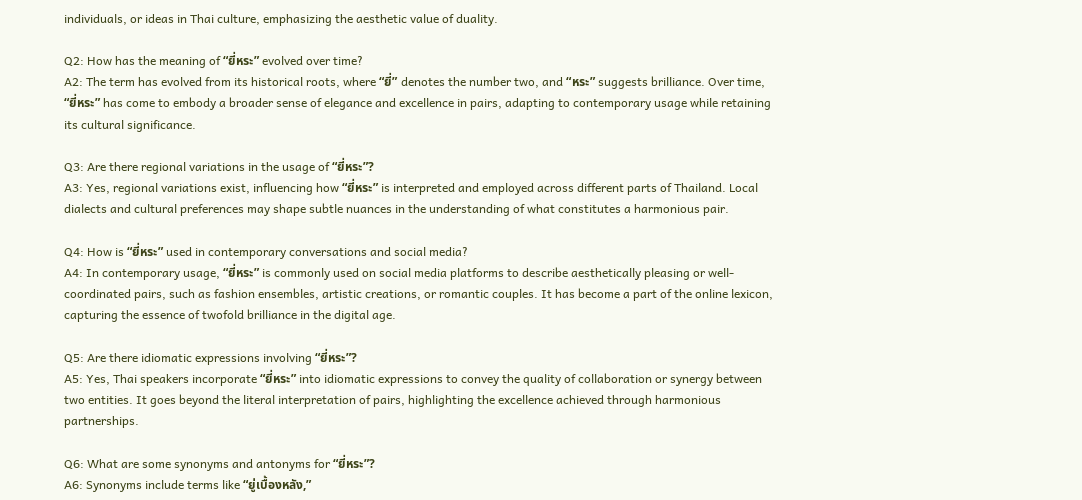individuals, or ideas in Thai culture, emphasizing the aesthetic value of duality.

Q2: How has the meaning of “ยี่หระ” evolved over time?
A2: The term has evolved from its historical roots, where “ยี่” denotes the number two, and “หระ” suggests brilliance. Over time, “ยี่หระ” has come to embody a broader sense of elegance and excellence in pairs, adapting to contemporary usage while retaining its cultural significance.

Q3: Are there regional variations in the usage of “ยี่หระ”?
A3: Yes, regional variations exist, influencing how “ยี่หระ” is interpreted and employed across different parts of Thailand. Local dialects and cultural preferences may shape subtle nuances in the understanding of what constitutes a harmonious pair.

Q4: How is “ยี่หระ” used in contemporary conversations and social media?
A4: In contemporary usage, “ยี่หระ” is commonly used on social media platforms to describe aesthetically pleasing or well-coordinated pairs, such as fashion ensembles, artistic creations, or romantic couples. It has become a part of the online lexicon, capturing the essence of twofold brilliance in the digital age.

Q5: Are there idiomatic expressions involving “ยี่หระ”?
A5: Yes, Thai speakers incorporate “ยี่หระ” into idiomatic expressions to convey the quality of collaboration or synergy between two entities. It goes beyond the literal interpretation of pairs, highlighting the excellence achieved through harmonious partnerships.

Q6: What are some synonyms and antonyms for “ยี่หระ”?
A6: Synonyms include terms like “ยู่เบื้องหลัง,”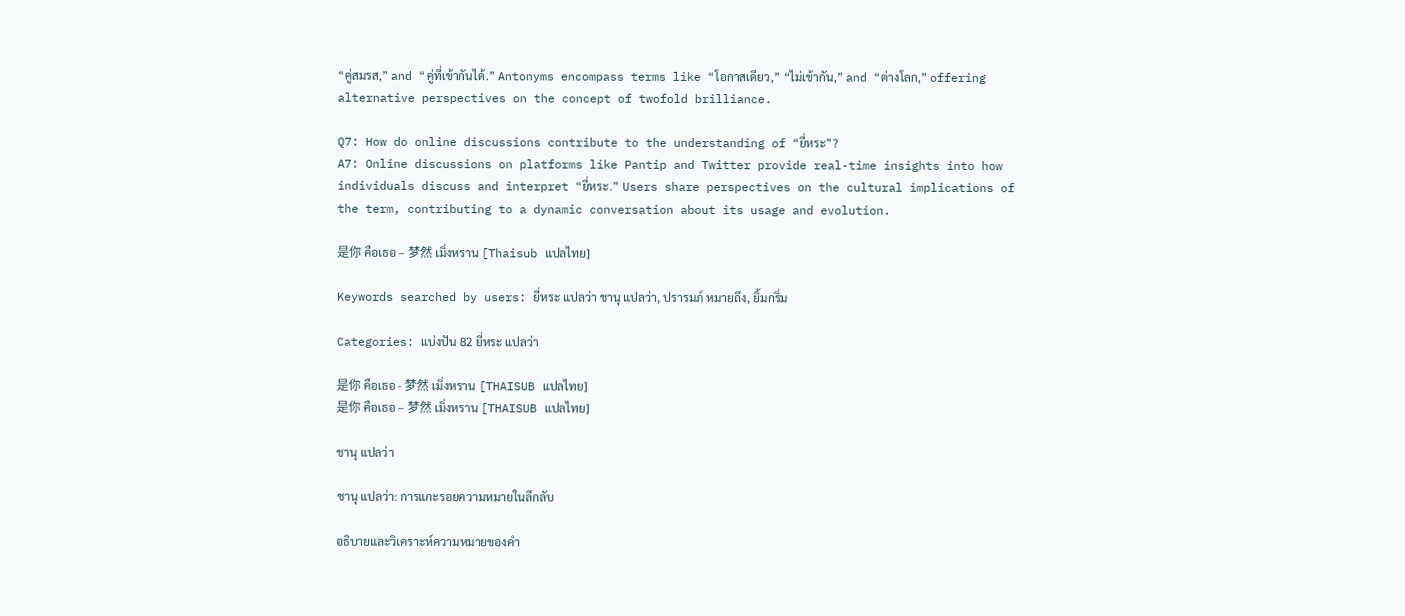“คู่สมรส,” and “คู่ที่เข้ากันได้.” Antonyms encompass terms like “โอกาสเดียว,” “ไม่เข้ากัน,” and “ต่างโลก,” offering alternative perspectives on the concept of twofold brilliance.

Q7: How do online discussions contribute to the understanding of “ยี่หระ”?
A7: Online discussions on platforms like Pantip and Twitter provide real-time insights into how individuals discuss and interpret “ยี่หระ.” Users share perspectives on the cultural implications of the term, contributing to a dynamic conversation about its usage and evolution.

是你 คือเธอ – 梦然 เมิ่งหราน [Thaisub แปลไทย]

Keywords searched by users: ยี่หระ แปลว่า ชานุ แปลว่า, ปรารมภ์ หมายถึง, ยิ้มกริ่ม

Categories: แบ่งปัน 82 ยี่หระ แปลว่า

是你 คือเธอ - 梦然 เมิ่งหราน [THAISUB แปลไทย]
是你 คือเธอ – 梦然 เมิ่งหราน [THAISUB แปลไทย]

ชานุ แปลว่า

ชานุ แปลว่า: การแกะรอยความหมายในลึกลับ

อธิบายและวิเคราะห์ความหมายของคำ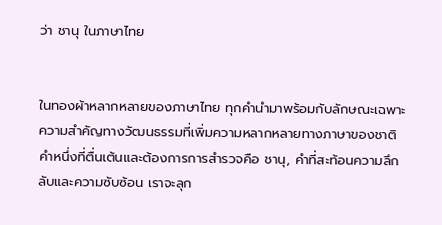ว่า ชานุ ในภาษาไทย


ในทองผ้าหลากหลายของภาษาไทย ทุกคำนำมาพร้อมกับลักษณะเฉพาะ ความสำคัญทางวัฒนธรรมที่เพิ่มความหลากหลายทางภาษาของชาติ คำหนึ่งที่ตื่นเต้นและต้องการการสำรวจคือ ชานุ, คำที่สะท้อนความลึกลับและความซับซ้อน เราจะลุก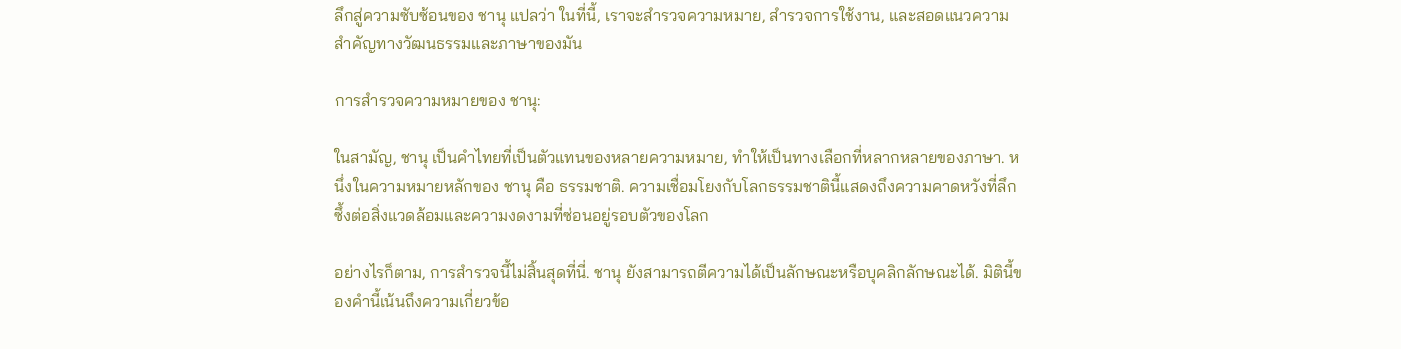ลึกสู่ความซับซ้อนของ ชานุ แปลว่า ในที่นี้, เราจะสำรวจความหมาย, สำรวจการใช้งาน, และสอดแนวความสำคัญทางวัฒนธรรมและภาษาของมัน

การสำรวจความหมายของ ชานุ:

ในสามัญ, ชานุ เป็นคำไทยที่เป็นตัวแทนของหลายความหมาย, ทำให้เป็นทางเลือกที่หลากหลายของภาษา. หนึ่งในความหมายหลักของ ชานุ คือ ธรรมชาติ. ความเชื่อมโยงกับโลกธรรมชาตินี้แสดงถึงความคาดหวังที่ลึกซึ้งต่อสิ่งแวดล้อมและความงดงามที่ซ่อนอยู่รอบตัวของโลก

อย่างไรก็ตาม, การสำรวจนี้ไม่สิ้นสุดที่นี่. ชานุ ยังสามารถตีความได้เป็นลักษณะหรือบุคลิกลักษณะได้. มิตินี้ของคำนี้เน้นถึงความเกี่ยวข้อ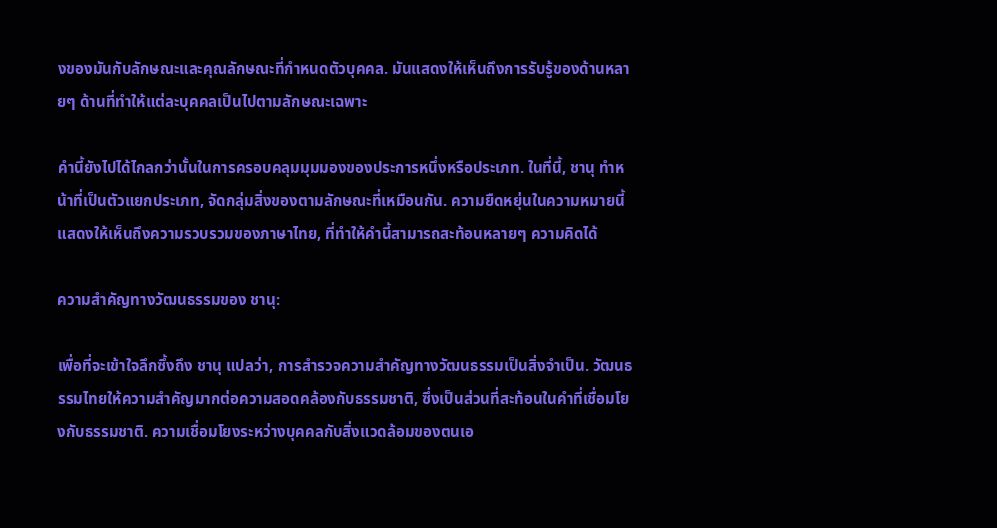งของมันกับลักษณะและคุณลักษณะที่กำหนดตัวบุคคล. มันแสดงให้เห็นถึงการรับรู้ของด้านหลายๆ ด้านที่ทำให้แต่ละบุคคลเป็นไปตามลักษณะเฉพาะ

คำนี้ยังไปได้ไกลกว่านั้นในการครอบคลุมมุมมองของประการหนึ่งหรือประเภท. ในที่นี้, ชานุ ทำหน้าที่เป็นตัวแยกประเภท, จัดกลุ่มสิ่งของตามลักษณะที่เหมือนกัน. ความยืดหยุ่นในความหมายนี้แสดงให้เห็นถึงความรวบรวมของภาษาไทย, ที่ทำให้คำนี้สามารถสะท้อนหลายๆ ความคิดได้

ความสำคัญทางวัฒนธรรมของ ชานุ:

เพื่อที่จะเข้าใจลึกซึ้งถึง ชานุ แปลว่า, การสำรวจความสำคัญทางวัฒนธรรมเป็นสิ่งจำเป็น. วัฒนธรรมไทยให้ความสำคัญมากต่อความสอดคล้องกับธรรมชาติ, ซึ่งเป็นส่วนที่สะท้อนในคำที่เชื่อมโยงกับธรรมชาติ. ความเชื่อมโยงระหว่างบุคคลกับสิ่งแวดล้อมของตนเอ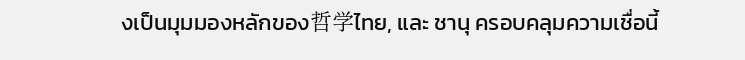งเป็นมุมมองหลักของ哲学ไทย, และ ชานุ ครอบคลุมความเชื่อนี้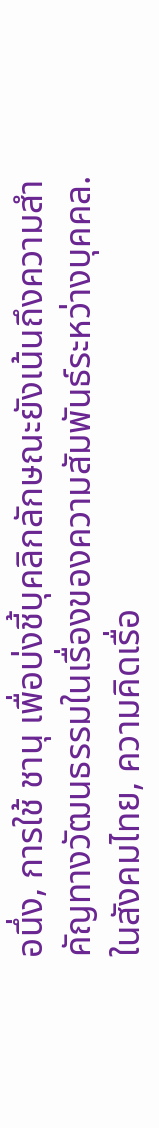อนึ่ง, การใช้ ชานุ เพื่อบ่งชี้บุคลิกลักษณะยังเน้นถึงความสำคัญทางวัฒนธรรมในเรื่องของความสัมพันธ์ระหว่างบุคคล. ในสังคมไทย, ความคิดเรื่อ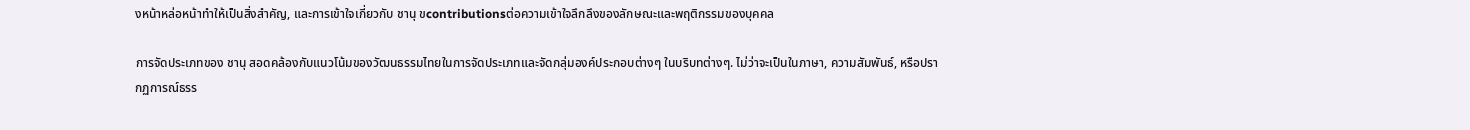งหน้าหล่อหน้าทำให้เป็นสิ่งสำคัญ, และการเข้าใจเกี่ยวกับ ชานุ ขcontributionsต่อความเข้าใจลึกลึงของลักษณะและพฤติกรรมของบุคคล

การจัดประเภทของ ชานุ สอดคล้องกับแนวโน้มของวัฒนธรรมไทยในการจัดประเภทและจัดกลุ่มองค์ประกอบต่างๆ ในบริบทต่างๆ. ไม่ว่าจะเป็นในภาษา, ความสัมพันธ์, หรือปรากฏการณ์ธรร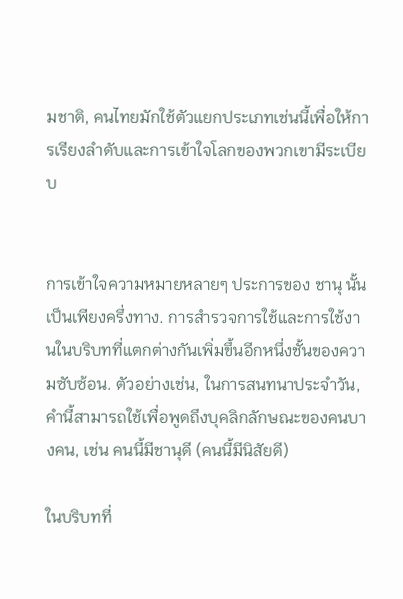มชาติ, คนไทยมักใช้ตัวแยกประเภทเช่นนี้เพื่อให้การเรียงลำดับและการเข้าใจโลกของพวกเขามีระเบียบ


การเข้าใจความหมายหลายๆ ประการของ ชานุ นั้นเป็นเพียงครึ่งทาง. การสำรวจการใช้และการใช้งานในบริบทที่แตกต่างกันเพิ่มขึ้นอีกหนึ่งชั้นของความซับซ้อน. ตัวอย่างเช่น, ในการสนทนาประจำวัน, คำนี้สามารถใช้เพื่อพูดถึงบุคลิกลักษณะของคนบางคน, เช่น คนนี้มีชานุดี (คนนี้มีนิสัยดี)

ในบริบทที่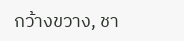กว้างขวาง, ชา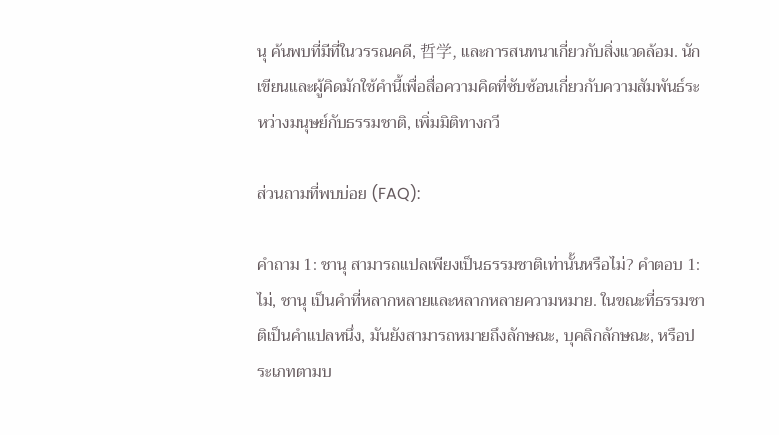นุ ค้นพบที่มีที่ในวรรณคดี, 哲学, และการสนทนาเกี่ยวกับสิ่งแวดล้อม. นักเขียนและผู้คิดมักใช้คำนี้เพื่อสื่อความคิดที่ซับซ้อนเกี่ยวกับความสัมพันธ์ระหว่างมนุษย์กับธรรมชาติ, เพิ่มมิติทางกวี

ส่วนถามที่พบบ่อย (FAQ):

คำถาม 1: ชานุ สามารถแปลเพียงเป็นธรรมชาติเท่านั้นหรือไม่? คำตอบ 1: ไม่, ชานุ เป็นคำที่หลากหลายและหลากหลายความหมาย. ในขณะที่ธรรมชาติเป็นคำแปลหนึ่ง, มันยังสามารถหมายถึงลักษณะ, บุคลิกลักษณะ, หรือประเภทตามบ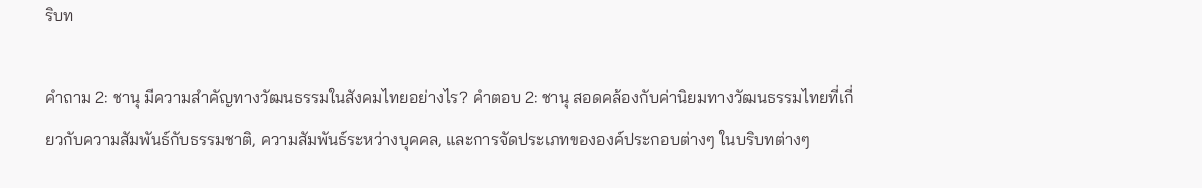ริบท

คำถาม 2: ชานุ มีความสำคัญทางวัฒนธรรมในสังคมไทยอย่างไร? คำตอบ 2: ชานุ สอดคล้องกับค่านิยมทางวัฒนธรรมไทยที่เกี่ยวกับความสัมพันธ์กับธรรมชาติ, ความสัมพันธ์ระหว่างบุคคล, และการจัดประเภทขององค์ประกอบต่างๆ ในบริบทต่างๆ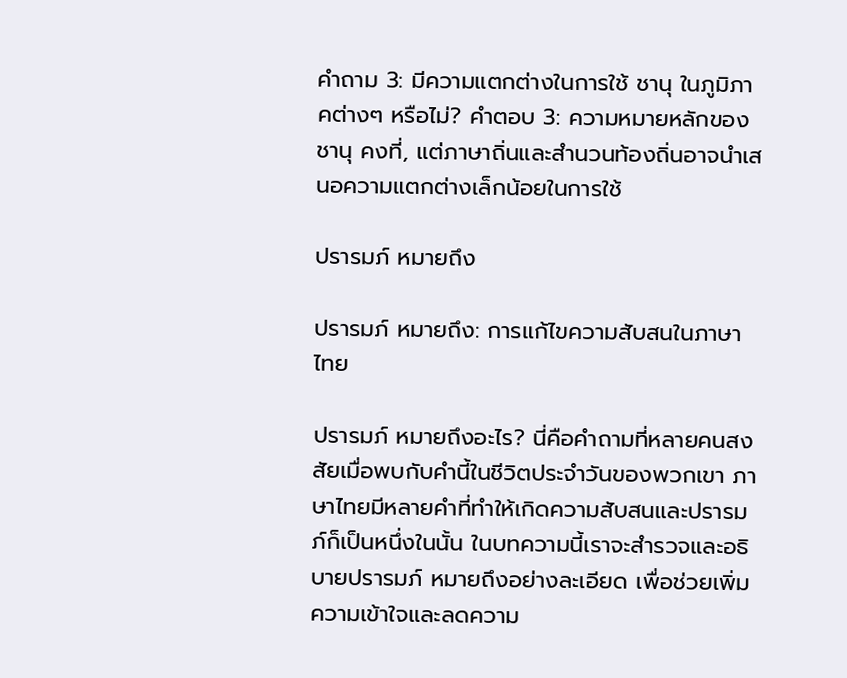คำถาม 3: มีความแตกต่างในการใช้ ชานุ ในภูมิภาคต่างๆ หรือไม่? คำตอบ 3: ความหมายหลักของ ชานุ คงที่, แต่ภาษาถิ่นและสำนวนท้องถิ่นอาจนำเสนอความแตกต่างเล็กน้อยในการใช้

ปรารมภ์ หมายถึง

ปรารมภ์ หมายถึง: การแก้ไขความสับสนในภาษาไทย

ปรารมภ์ หมายถึงอะไร? นี่คือคำถามที่หลายคนสงสัยเมื่อพบกับคำนี้ในชีวิตประจำวันของพวกเขา ภาษาไทยมีหลายคำที่ทำให้เกิดความสับสนและปรารมภ์ก็เป็นหนึ่งในนั้น ในบทความนี้เราจะสำรวจและอธิบายปรารมภ์ หมายถึงอย่างละเอียด เพื่อช่วยเพิ่มความเข้าใจและลดความ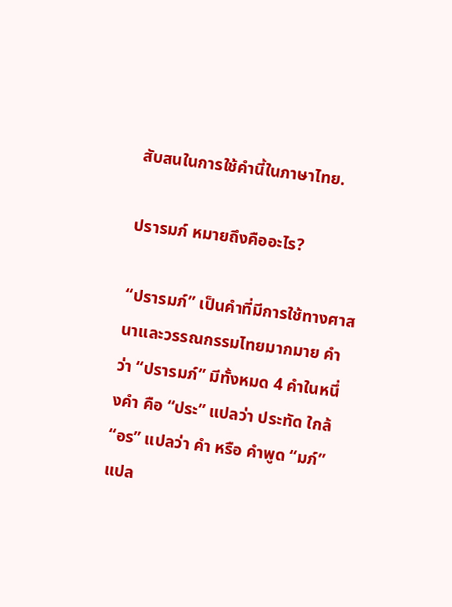สับสนในการใช้คำนี้ในภาษาไทย.

ปรารมภ์ หมายถึงคืออะไร?

“ปรารมภ์” เป็นคำที่มีการใช้ทางศาสนาและวรรณกรรมไทยมากมาย คำว่า “ปรารมภ์” มีทั้งหมด 4 คำในหนึ่งคำ คือ “ประ” แปลว่า ประทัด ใกล้ “อร” แปลว่า คำ หรือ คำพูด “มภ์” แปล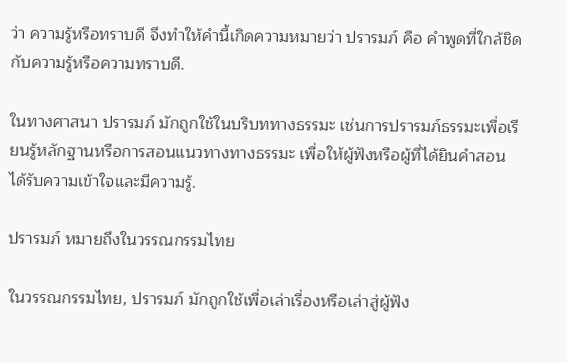ว่า ความรู้หรือทราบดี จึงทำให้คำนี้เกิดความหมายว่า ปรารมภ์ คือ คำพูดที่ใกล้ชิดกับความรู้หรือความทราบดี.

ในทางศาสนา ปรารมภ์ มักถูกใช้ในบริบททางธรรมะ เช่นการปรารมภ์ธรรมะเพื่อเรียนรู้หลักฐานหรือการสอนแนวทางทางธรรมะ เพื่อให้ผู้ฟังหรือผู้ที่ได้ยินคำสอนได้รับความเข้าใจและมีความรู้.

ปรารมภ์ หมายถึงในวรรณกรรมไทย

ในวรรณกรรมไทย, ปรารมภ์ มักถูกใช้เพื่อเล่าเรื่องหรือเล่าสู่ผู้ฟัง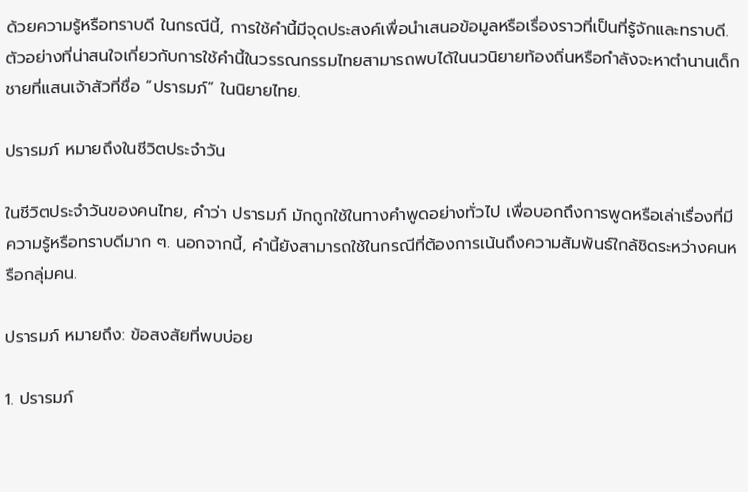ด้วยความรู้หรือทราบดี ในกรณีนี้, การใช้คำนี้มีจุดประสงค์เพื่อนำเสนอข้อมูลหรือเรื่องราวที่เป็นที่รู้จักและทราบดี. ตัวอย่างที่น่าสนใจเกี่ยวกับการใช้คำนี้ในวรรณกรรมไทยสามารถพบได้ในนวนิยายท้องถิ่นหรือกำลังจะหาตำนานเด็กชายที่แสนเจ้าสัวที่ชื่อ “ปรารมภ์” ในนิยายไทย.

ปรารมภ์ หมายถึงในชีวิตประจำวัน

ในชีวิตประจำวันของคนไทย, คำว่า ปรารมภ์ มักถูกใช้ในทางคำพูดอย่างทั่วไป เพื่อบอกถึงการพูดหรือเล่าเรื่องที่มีความรู้หรือทราบดีมาก ๆ. นอกจากนี้, คำนี้ยังสามารถใช้ในกรณีที่ต้องการเน้นถึงความสัมพันธ์ใกล้ชิดระหว่างคนหรือกลุ่มคน.

ปรารมภ์ หมายถึง: ข้อสงสัยที่พบบ่อย

1. ปรารมภ์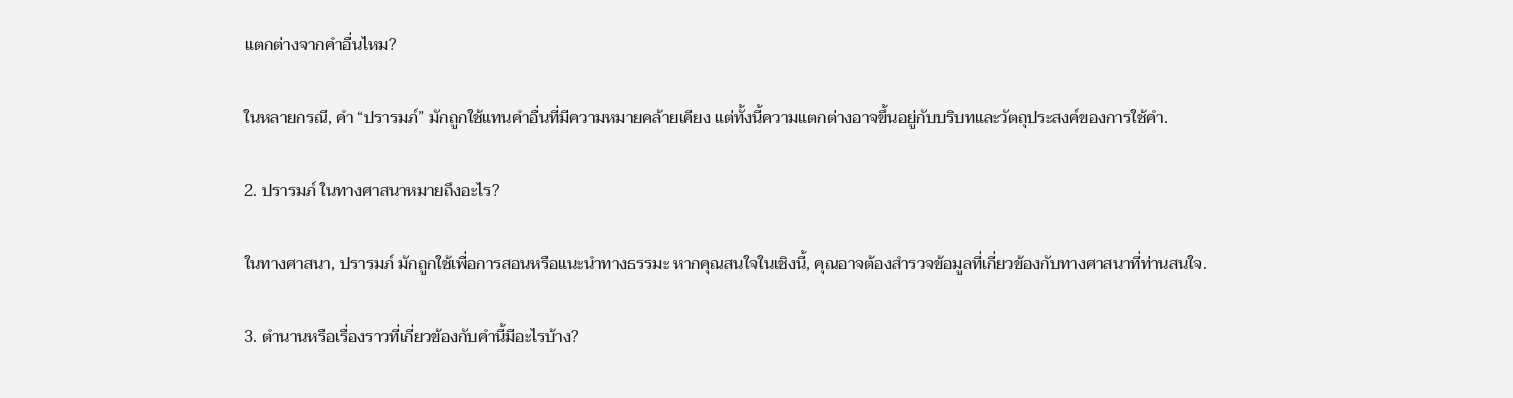แตกต่างจากคำอื่นไหม?

ในหลายกรณี, คำ “ปรารมภ์” มักถูกใช้แทนคำอื่นที่มีความหมายคล้ายเคียง แต่ทั้งนี้ความแตกต่างอาจขึ้นอยู่กับบริบทและวัตถุประสงค์ของการใช้คำ.

2. ปรารมภ์ ในทางศาสนาหมายถึงอะไร?

ในทางศาสนา, ปรารมภ์ มักถูกใช้เพื่อการสอนหรือแนะนำทางธรรมะ หากคุณสนใจในเชิงนี้, คุณอาจต้องสำรวจข้อมูลที่เกี่ยวข้องกับทางศาสนาที่ท่านสนใจ.

3. ตำนานหรือเรื่องราวที่เกี่ยวข้องกับคำนี้มีอะไรบ้าง?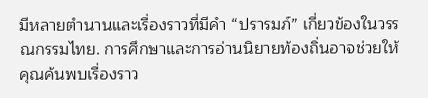มีหลายตำนานและเรื่องราวที่มีคำ “ปรารมภ์” เกี่ยวข้องในวรรณกรรมไทย. การศึกษาและการอ่านนิยายท้องถิ่นอาจช่วยให้คุณค้นพบเรื่องราว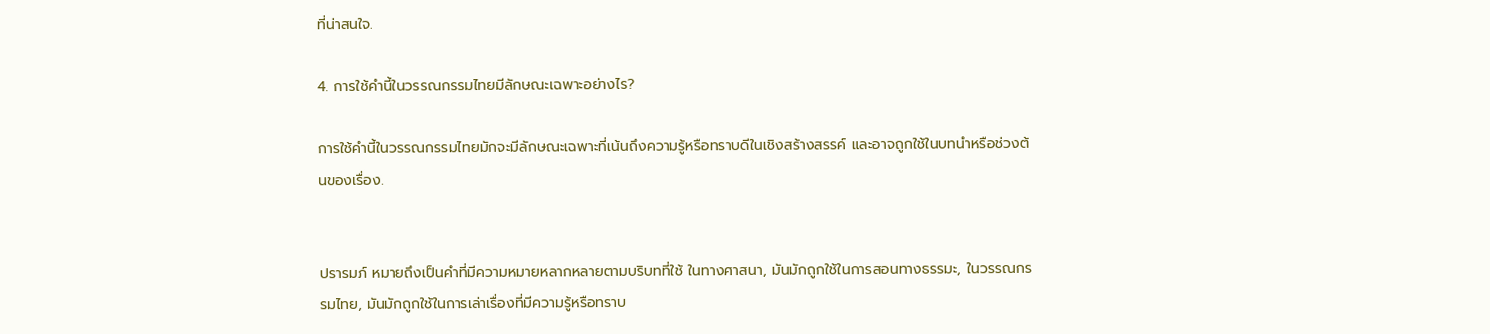ที่น่าสนใจ.

4. การใช้คำนี้ในวรรณกรรมไทยมีลักษณะเฉพาะอย่างไร?

การใช้คำนี้ในวรรณกรรมไทยมักจะมีลักษณะเฉพาะที่เน้นถึงความรู้หรือทราบดีในเชิงสร้างสรรค์ และอาจถูกใช้ในบทนำหรือช่วงต้นของเรื่อง.


ปรารมภ์ หมายถึงเป็นคำที่มีความหมายหลากหลายตามบริบทที่ใช้ ในทางศาสนา, มันมักถูกใช้ในการสอนทางธรรมะ, ในวรรณกรรมไทย, มันมักถูกใช้ในการเล่าเรื่องที่มีความรู้หรือทราบ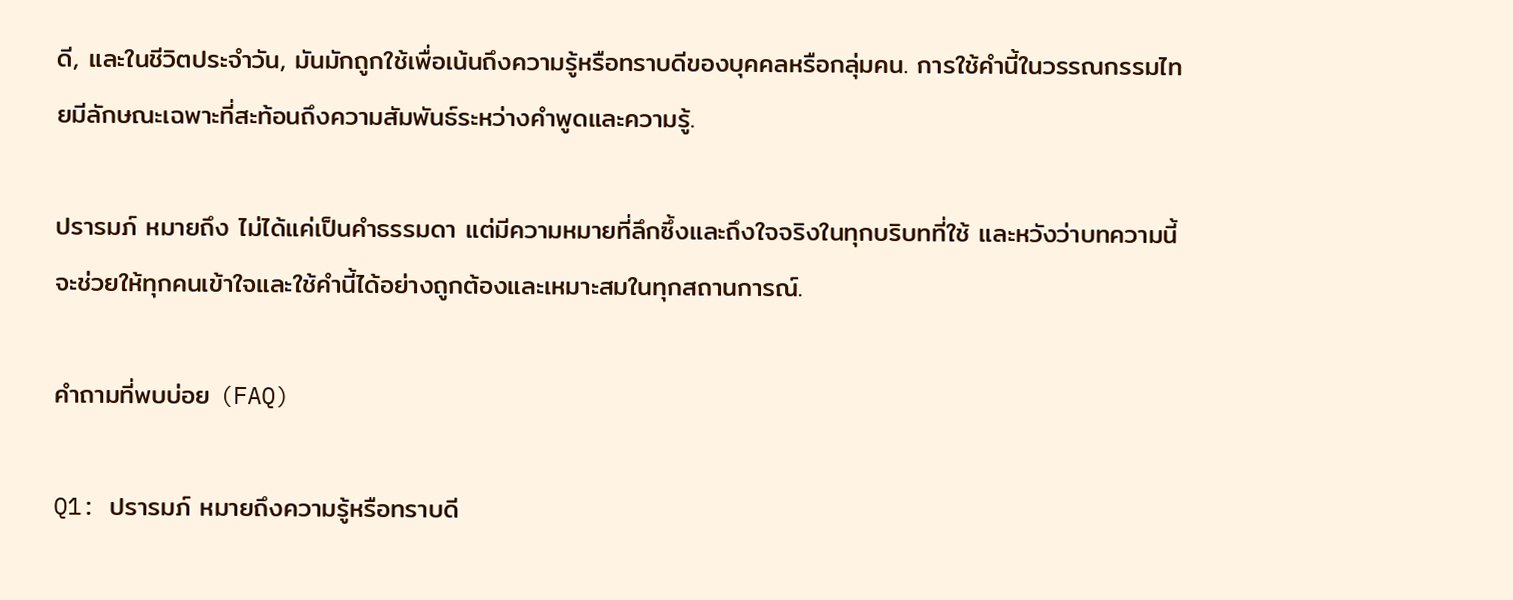ดี, และในชีวิตประจำวัน, มันมักถูกใช้เพื่อเน้นถึงความรู้หรือทราบดีของบุคคลหรือกลุ่มคน. การใช้คำนี้ในวรรณกรรมไทยมีลักษณะเฉพาะที่สะท้อนถึงความสัมพันธ์ระหว่างคำพูดและความรู้.

ปรารมภ์ หมายถึง ไม่ได้แค่เป็นคำธรรมดา แต่มีความหมายที่ลึกซึ้งและถึงใจจริงในทุกบริบทที่ใช้ และหวังว่าบทความนี้จะช่วยให้ทุกคนเข้าใจและใช้คำนี้ได้อย่างถูกต้องและเหมาะสมในทุกสถานการณ์.

คำถามที่พบบ่อย (FAQ)

Q1: ปรารมภ์ หมายถึงความรู้หรือทราบดี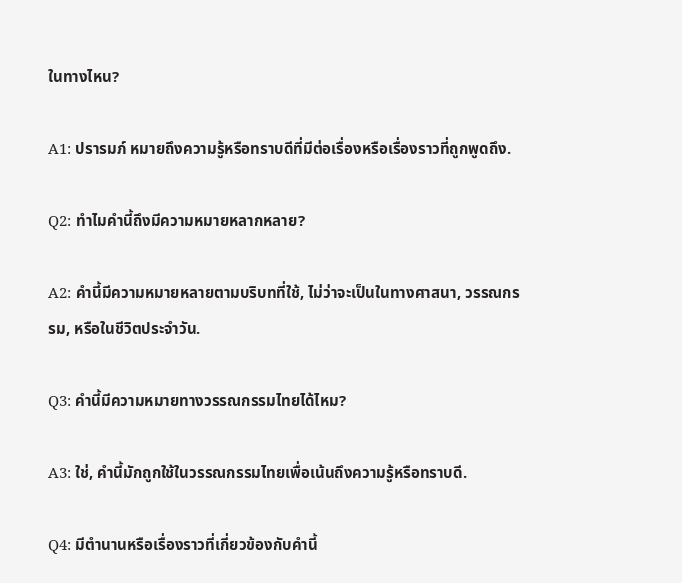ในทางไหน?

A1: ปรารมภ์ หมายถึงความรู้หรือทราบดีที่มีต่อเรื่องหรือเรื่องราวที่ถูกพูดถึง.

Q2: ทำไมคำนี้ถึงมีความหมายหลากหลาย?

A2: คำนี้มีความหมายหลายตามบริบทที่ใช้, ไม่ว่าจะเป็นในทางศาสนา, วรรณกรรม, หรือในชีวิตประจำวัน.

Q3: คำนี้มีความหมายทางวรรณกรรมไทยได้ไหม?

A3: ใช่, คำนี้มักถูกใช้ในวรรณกรรมไทยเพื่อเน้นถึงความรู้หรือทราบดี.

Q4: มีตำนานหรือเรื่องราวที่เกี่ยวข้องกับคำนี้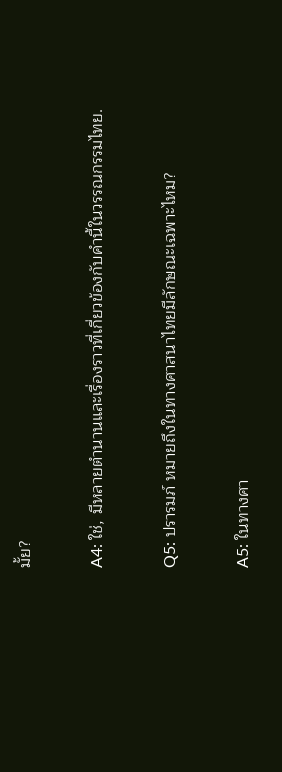มั้ย?

A4: ใช่, มีหลายตำนานและเรื่องราวที่เกี่ยวข้องกับคำนี้ในวรรณกรรมไทย.

Q5: ปรารมภ์ หมายถึงในทางศาสนาไทยมีลักษณะเฉพาะไหม?

A5: ในทางศา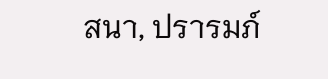สนา, ปรารมภ์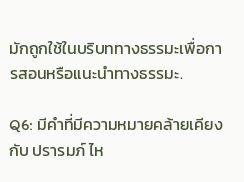มักถูกใช้ในบริบททางธรรมะเพื่อการสอนหรือแนะนำทางธรรมะ.

Q6: มีคำที่มีความหมายคล้ายเคียงกับ ปรารมภ์ ไห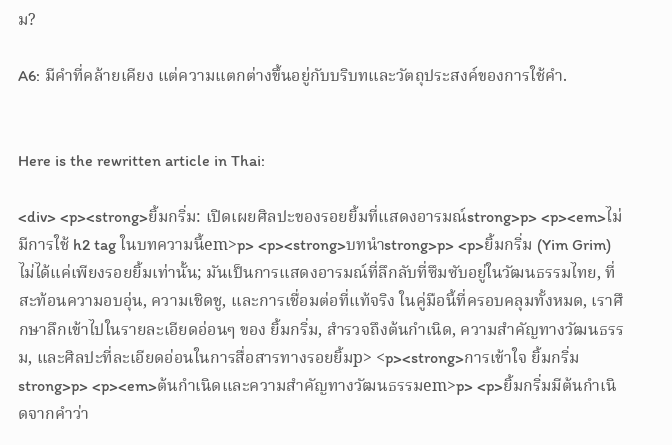ม?

A6: มีคำที่คล้ายเคียง แต่ความแตกต่างขึ้นอยู่กับบริบทและวัตถุประสงค์ของการใช้คำ.


Here is the rewritten article in Thai:

<div> <p><strong>ยิ้มกริ่ม: เปิดเผยศิลปะของรอยยิ้มที่แสดงอารมณ์strong>p> <p><em>ไม่มีการใช้ h2 tag ในบทความนี้em>p> <p><strong>บทนำstrong>p> <p>ยิ้มกริ่ม (Yim Grim) ไม่ได้แค่เพียงรอยยิ้มเท่านั้น; มันเป็นการแสดงอารมณ์ที่ลึกลับที่ซึมซับอยู่ในวัฒนธรรมไทย, ที่สะท้อนความอบอุ่น, ความเชิดชู, และการเชื่อมต่อที่แท้จริง ในคู่มือนี้ที่ครอบคลุมทั้งหมด, เราศึกษาลึกเข้าไปในรายละเอียดอ่อนๆ ของ ยิ้มกริ่ม, สำรวจถึงต้นกำเนิด, ความสำคัญทางวัฒนธรรม, และศิลปะที่ละเอียดอ่อนในการสื่อสารทางรอยยิ้มp> <p><strong>การเข้าใจ ยิ้มกริ่มstrong>p> <p><em>ต้นกำเนิดและความสำคัญทางวัฒนธรรมem>p> <p>ยิ้มกริ่มมีต้นกำเนิดจากคำว่า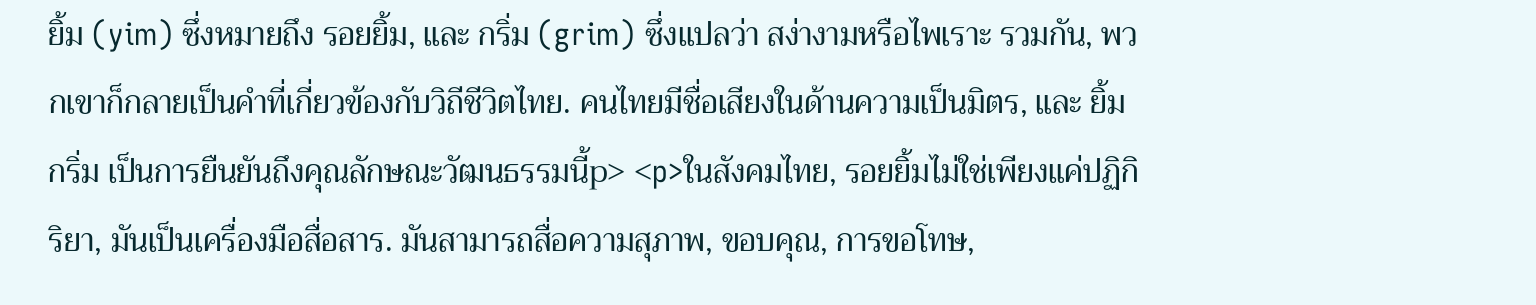ยิ้ม (yim) ซึ่งหมายถึง รอยยิ้ม, และ กริ่ม (grim) ซึ่งแปลว่า สง่างามหรือไพเราะ รวมกัน, พวกเขาก็กลายเป็นคำที่เกี่ยวข้องกับวิถีชีวิตไทย. คนไทยมีชื่อเสียงในด้านความเป็นมิตร, และ ยิ้มกริ่ม เป็นการยืนยันถึงคุณลักษณะวัฒนธรรมนี้p> <p>ในสังคมไทย, รอยยิ้มไม่ใช่เพียงแค่ปฏิกิริยา, มันเป็นเครื่องมือสื่อสาร. มันสามารถสื่อความสุภาพ, ขอบคุณ, การขอโทษ,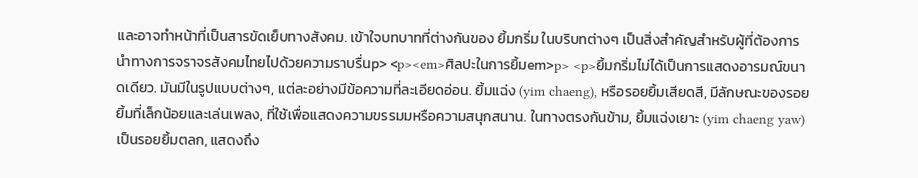และอาจทำหน้าที่เป็นสารขัดเย็บทางสังคม. เข้าใจบทบาทที่ต่างกันของ ยิ้มกริ่ม ในบริบทต่างๆ เป็นสิ่งสำคัญสำหรับผู้ที่ต้องการนำทางการจราจรสังคมไทยไปด้วยความราบรื่นp> <p><em>ศิลปะในการยิ้มem>p> <p>ยิ้มกริ่มไม่ได้เป็นการแสดงอารมณ์ขนาดเดียว. มันมีในรูปแบบต่างๆ, แต่ละอย่างมีข้อความที่ละเอียดอ่อน. ยิ้มแฉ่ง (yim chaeng), หรือรอยยิ้มเสียดสี, มีลักษณะของรอยยิ้มที่เล็กน้อยและเล่นเพลง, ที่ใช้เพื่อแสดงความขรรมมหรือความสนุกสนาน. ในทางตรงกันข้าม, ยิ้มแฉ่งเยาะ (yim chaeng yaw) เป็นรอยยิ้มตลก, แสดงถึง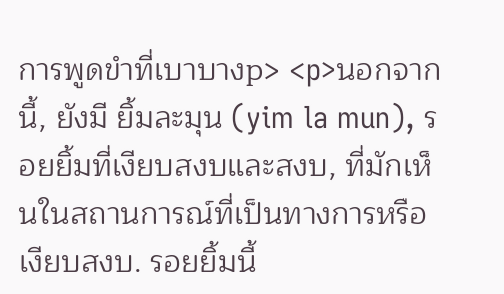การพูดขำที่เบาบางp> <p>นอกจากนี้, ยังมี ยิ้มละมุน (yim la mun), รอยยิ้มที่เงียบสงบและสงบ, ที่มักเห็นในสถานการณ์ที่เป็นทางการหรือเงียบสงบ. รอยยิ้มนี้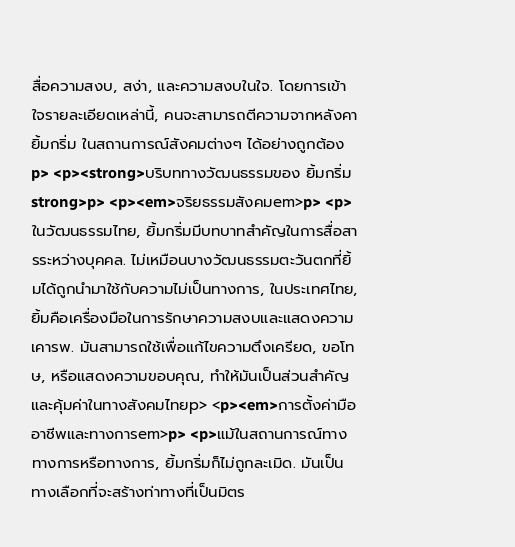สื่อความสงบ, สง่า, และความสงบในใจ. โดยการเข้าใจรายละเอียดเหล่านี้, คนจะสามารถตีความจากหลังคา ยิ้มกริ่ม ในสถานการณ์สังคมต่างๆ ได้อย่างถูกต้องp> <p><strong>บริบททางวัฒนธรรมของ ยิ้มกริ่มstrong>p> <p><em>จริยธรรมสังคมem>p> <p>ในวัฒนธรรมไทย, ยิ้มกริ่มมีบทบาทสำคัญในการสื่อสารระหว่างบุคคล. ไม่เหมือนบางวัฒนธรรมตะวันตกที่ยิ้มได้ถูกนำมาใช้กับความไม่เป็นทางการ, ในประเทศไทย, ยิ้มคือเครื่องมือในการรักษาความสงบและแสดงความเคารพ. มันสามารถใช้เพื่อแก้ไขความตึงเครียด, ขอโทษ, หรือแสดงความขอบคุณ, ทำให้มันเป็นส่วนสำคัญและคุ้มค่าในทางสังคมไทยp> <p><em>การตั้งค่ามืออาชีพและทางการem>p> <p>แม้ในสถานการณ์ทางทางการหรือทางการ, ยิ้มกริ่มก็ไม่ถูกละเมิด. มันเป็นทางเลือกที่จะสร้างท่าทางที่เป็นมิตร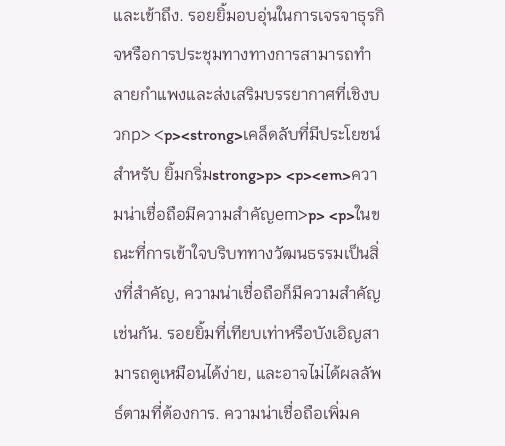และเข้าถึง. รอยยิ้มอบอุ่นในการเจรจาธุรกิจหรือการประชุมทางทางการสามารถทำลายกำแพงและส่งเสริมบรรยากาศที่เชิงบวกp> <p><strong>เคล็ดลับที่มีประโยชน์สำหรับ ยิ้มกริ่มstrong>p> <p><em>ความน่าเชื่อถือมีความสำคัญem>p> <p>ในขณะที่การเข้าใจบริบททางวัฒนธรรมเป็นสิ่งที่สำคัญ, ความน่าเชื่อถือก็มีความสำคัญเช่นกัน. รอยยิ้มที่เทียบเท่าหรือบังเอิญสามารถดูเหมือนได้ง่าย, และอาจไม่ได้ผลลัพธ์ตามที่ต้องการ. ความน่าเชื่อถือเพิ่มค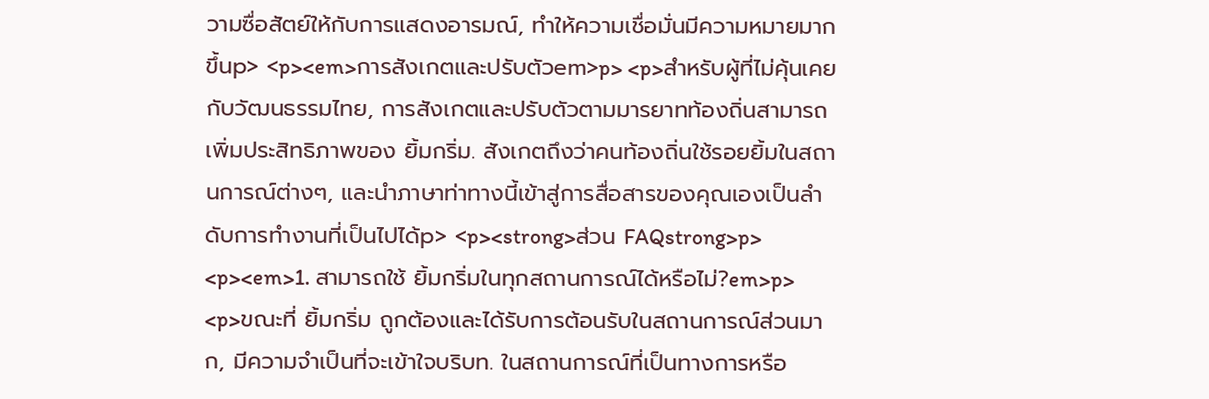วามซื่อสัตย์ให้กับการแสดงอารมณ์, ทำให้ความเชื่อมั่นมีความหมายมากขึ้นp> <p><em>การสังเกตและปรับตัวem>p> <p>สำหรับผู้ที่ไม่คุ้นเคยกับวัฒนธรรมไทย, การสังเกตและปรับตัวตามมารยาทท้องถิ่นสามารถเพิ่มประสิทธิภาพของ ยิ้มกริ่ม. สังเกตถึงว่าคนท้องถิ่นใช้รอยยิ้มในสถานการณ์ต่างๆ, และนำภาษาท่าทางนี้เข้าสู่การสื่อสารของคุณเองเป็นลำดับการทำงานที่เป็นไปได้p> <p><strong>ส่วน FAQstrong>p> <p><em>1. สามารถใช้ ยิ้มกริ่มในทุกสถานการณ์ได้หรือไม่?em>p> <p>ขณะที่ ยิ้มกริ่ม ถูกต้องและได้รับการต้อนรับในสถานการณ์ส่วนมาก, มีความจำเป็นที่จะเข้าใจบริบท. ในสถานการณ์ที่เป็นทางการหรือ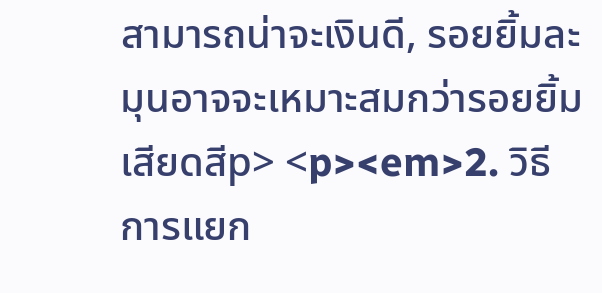สามารถน่าจะเงินดี, รอยยิ้มละมุนอาจจะเหมาะสมกว่ารอยยิ้มเสียดสีp> <p><em>2. วิธีการแยก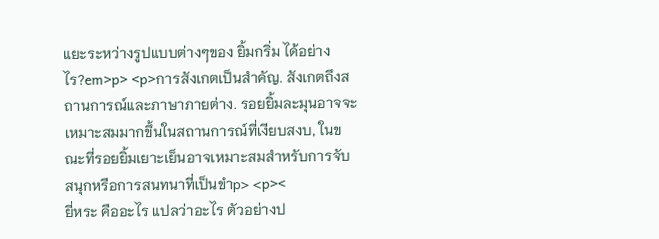แยะระหว่างรูปแบบต่างๆของ ยิ้มกริ่ม ได้อย่างไร?em>p> <p>การสังเกตเป็นสำคัญ. สังเกตถึงสถานการณ์และภาษาภายต่าง. รอยยิ้มละมุนอาจจะเหมาะสมมากขึ้นในสถานการณ์ที่เงียบสงบ, ในขณะที่รอยยิ้มเยาะเย็นอาจเหมาะสมสำหรับการจับสนุกหรือการสนทนาที่เป็นขำp> <p><
ยี่หระ คืออะไร แปลว่าอะไร ตัวอย่างป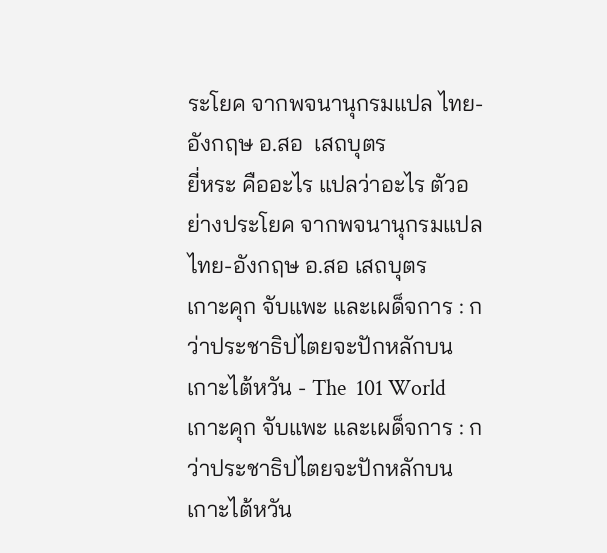ระโยค จากพจนานุกรมแปล ไทย-อังกฤษ อ.สอ  เสถบุตร
ยี่หระ คืออะไร แปลว่าอะไร ตัวอย่างประโยค จากพจนานุกรมแปล ไทย-อังกฤษ อ.สอ เสถบุตร
เกาะคุก จับแพะ และเผด็จการ : กว่าประชาธิปไตยจะปักหลักบนเกาะไต้หวัน - The  101 World
เกาะคุก จับแพะ และเผด็จการ : กว่าประชาธิปไตยจะปักหลักบนเกาะไต้หวัน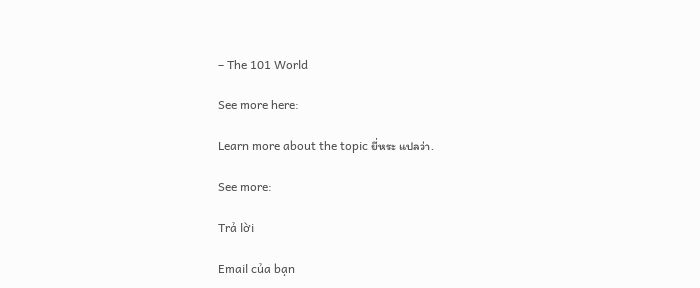– The 101 World

See more here:

Learn more about the topic ยี่หระ แปลว่า.

See more:

Trả lời

Email của bạn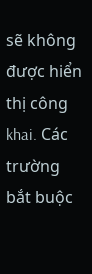sẽ không được hiển thị công khai. Các trường bắt buộc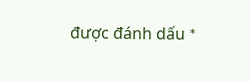được đánh dấu *